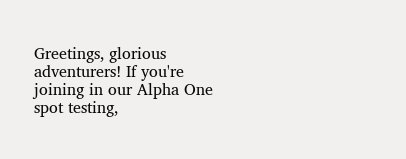Greetings, glorious adventurers! If you're joining in our Alpha One spot testing,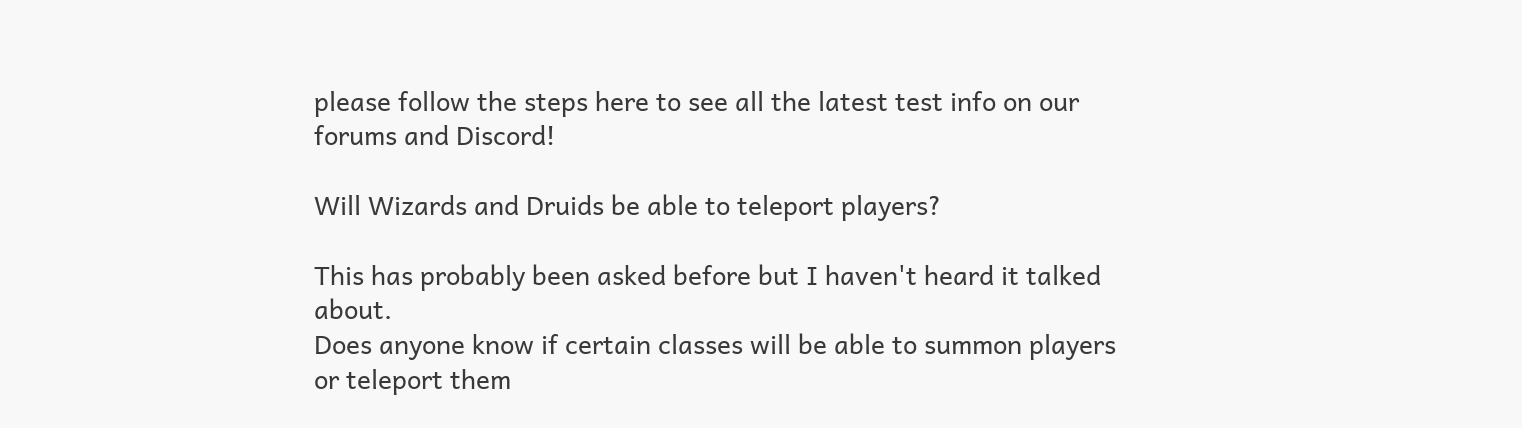please follow the steps here to see all the latest test info on our forums and Discord!

Will Wizards and Druids be able to teleport players?

This has probably been asked before but I haven't heard it talked about.
Does anyone know if certain classes will be able to summon players or teleport them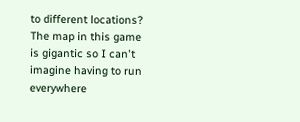to different locations?
The map in this game is gigantic so I can't imagine having to run everywhere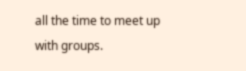all the time to meet up with groups.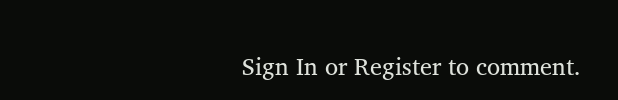Sign In or Register to comment.